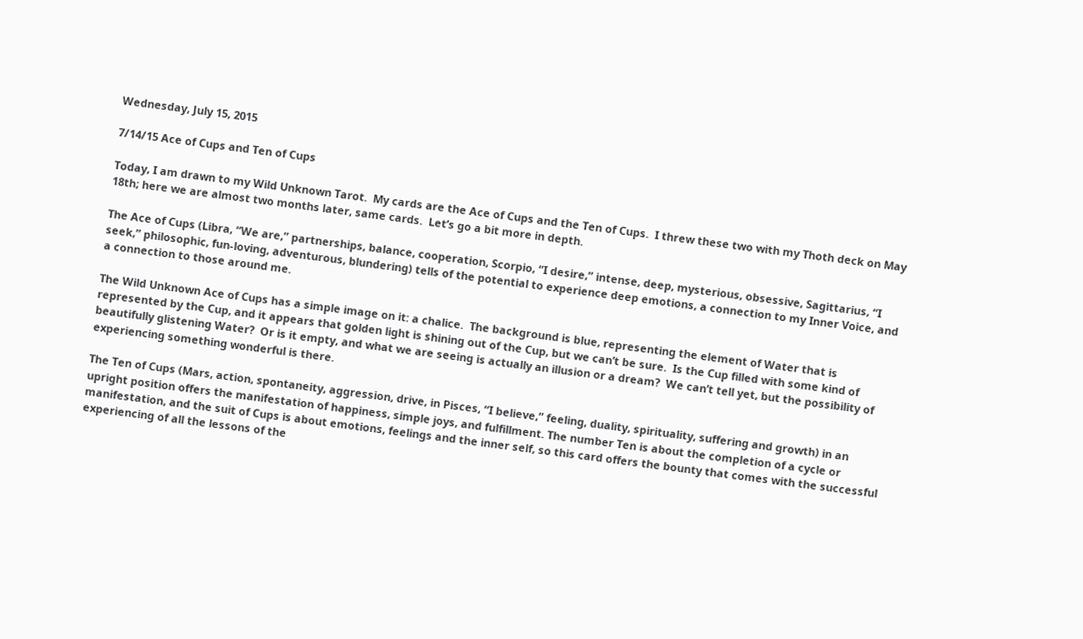Wednesday, July 15, 2015

7/14/15 Ace of Cups and Ten of Cups

Today, I am drawn to my Wild Unknown Tarot.  My cards are the Ace of Cups and the Ten of Cups.  I threw these two with my Thoth deck on May 18th; here we are almost two months later, same cards.  Let’s go a bit more in depth.

The Ace of Cups (Libra, “We are,” partnerships, balance, cooperation, Scorpio, “I desire,” intense, deep, mysterious, obsessive, Sagittarius, “I seek,” philosophic, fun-loving, adventurous, blundering) tells of the potential to experience deep emotions, a connection to my Inner Voice, and a connection to those around me.

The Wild Unknown Ace of Cups has a simple image on it: a chalice.  The background is blue, representing the element of Water that is represented by the Cup, and it appears that golden light is shining out of the Cup, but we can’t be sure.  Is the Cup filled with some kind of beautifully glistening Water?  Or is it empty, and what we are seeing is actually an illusion or a dream?  We can’t tell yet, but the possibility of experiencing something wonderful is there.

The Ten of Cups (Mars, action, spontaneity, aggression, drive, in Pisces, “I believe,” feeling, duality, spirituality, suffering and growth) in an upright position offers the manifestation of happiness, simple joys, and fulfillment. The number Ten is about the completion of a cycle or manifestation, and the suit of Cups is about emotions, feelings and the inner self, so this card offers the bounty that comes with the successful experiencing of all the lessons of the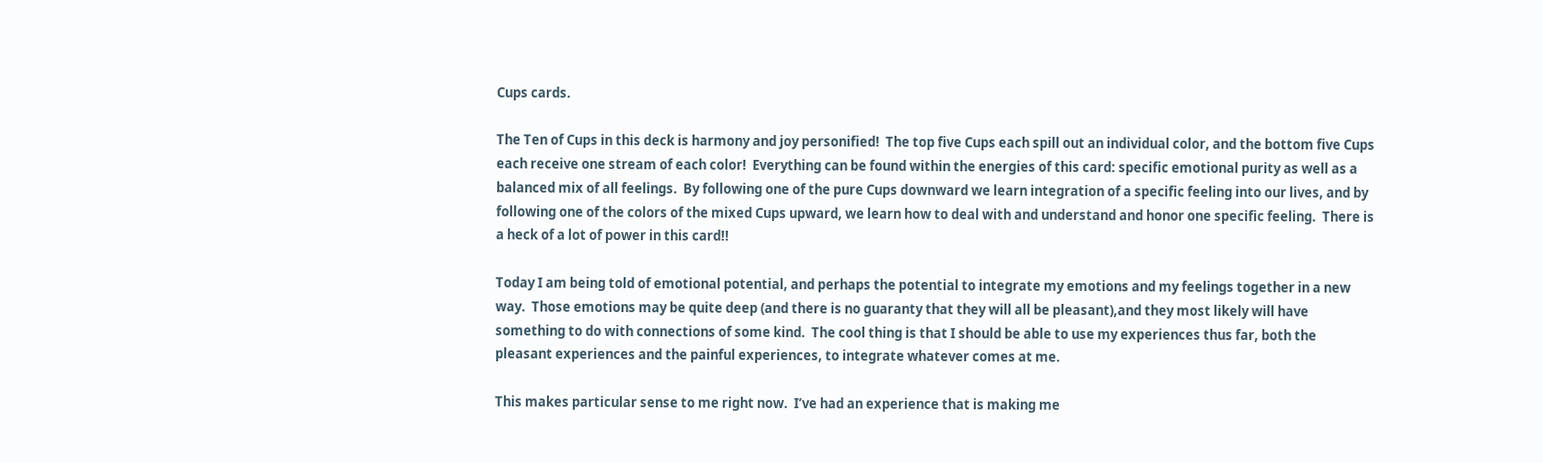Cups cards.

The Ten of Cups in this deck is harmony and joy personified!  The top five Cups each spill out an individual color, and the bottom five Cups each receive one stream of each color!  Everything can be found within the energies of this card: specific emotional purity as well as a balanced mix of all feelings.  By following one of the pure Cups downward we learn integration of a specific feeling into our lives, and by following one of the colors of the mixed Cups upward, we learn how to deal with and understand and honor one specific feeling.  There is a heck of a lot of power in this card!!

Today I am being told of emotional potential, and perhaps the potential to integrate my emotions and my feelings together in a new way.  Those emotions may be quite deep (and there is no guaranty that they will all be pleasant),and they most likely will have something to do with connections of some kind.  The cool thing is that I should be able to use my experiences thus far, both the pleasant experiences and the painful experiences, to integrate whatever comes at me.

This makes particular sense to me right now.  I’ve had an experience that is making me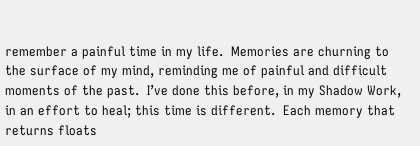remember a painful time in my life.  Memories are churning to the surface of my mind, reminding me of painful and difficult moments of the past.  I’ve done this before, in my Shadow Work, in an effort to heal; this time is different.  Each memory that returns floats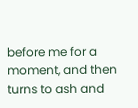before me for a moment, and then turns to ash and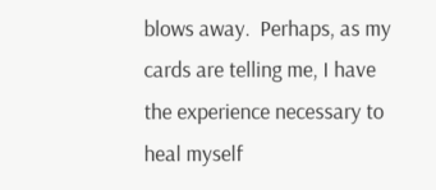blows away.  Perhaps, as my cards are telling me, I have the experience necessary to heal myself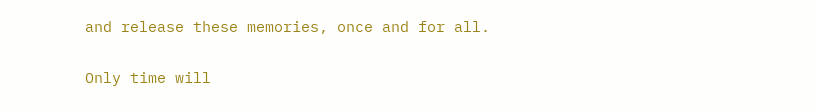and release these memories, once and for all.

Only time will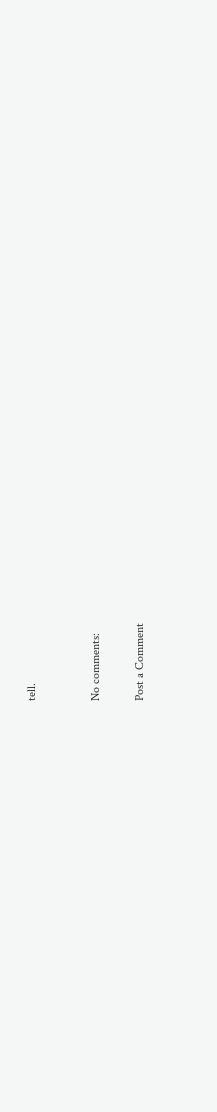tell.


No comments:

Post a Comment